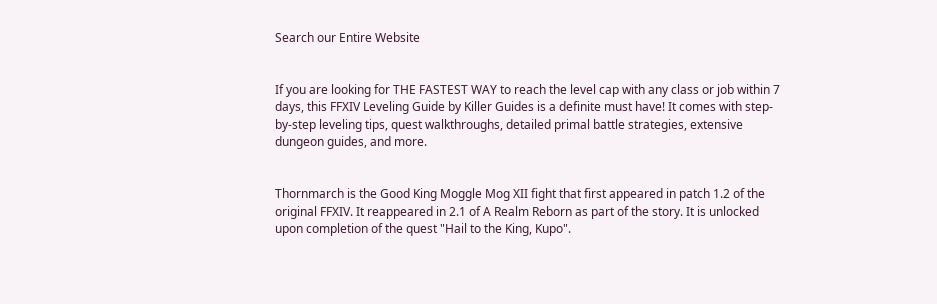Search our Entire Website


If you are looking for THE FASTEST WAY to reach the level cap with any class or job within 7 days, this FFXIV Leveling Guide by Killer Guides is a definite must have! It comes with step-by-step leveling tips, quest walkthroughs, detailed primal battle strategies, extensive dungeon guides, and more.


Thornmarch is the Good King Moggle Mog XII fight that first appeared in patch 1.2 of the original FFXIV. It reappeared in 2.1 of A Realm Reborn as part of the story. It is unlocked upon completion of the quest "Hail to the King, Kupo".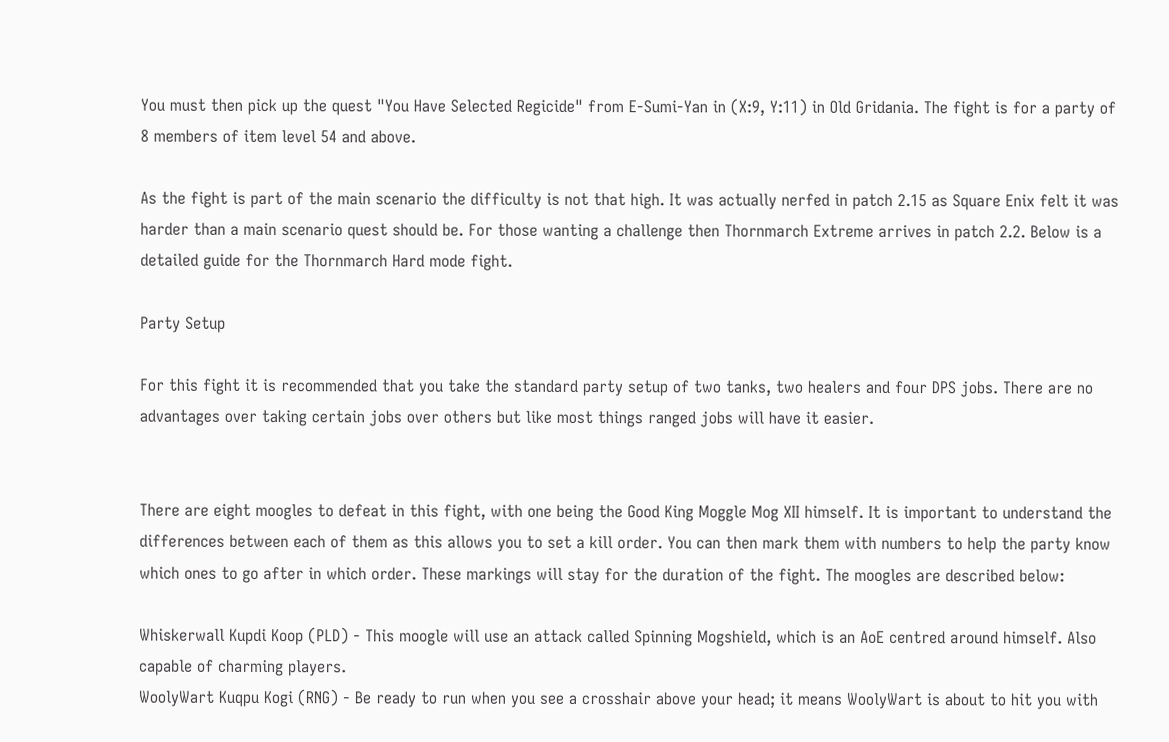You must then pick up the quest "You Have Selected Regicide" from E-Sumi-Yan in (X:9, Y:11) in Old Gridania. The fight is for a party of 8 members of item level 54 and above.

As the fight is part of the main scenario the difficulty is not that high. It was actually nerfed in patch 2.15 as Square Enix felt it was harder than a main scenario quest should be. For those wanting a challenge then Thornmarch Extreme arrives in patch 2.2. Below is a detailed guide for the Thornmarch Hard mode fight.

Party Setup

For this fight it is recommended that you take the standard party setup of two tanks, two healers and four DPS jobs. There are no advantages over taking certain jobs over others but like most things ranged jobs will have it easier.


There are eight moogles to defeat in this fight, with one being the Good King Moggle Mog XII himself. It is important to understand the differences between each of them as this allows you to set a kill order. You can then mark them with numbers to help the party know which ones to go after in which order. These markings will stay for the duration of the fight. The moogles are described below:

Whiskerwall Kupdi Koop (PLD) - This moogle will use an attack called Spinning Mogshield, which is an AoE centred around himself. Also capable of charming players.
WoolyWart Kuqpu Kogi (RNG) - Be ready to run when you see a crosshair above your head; it means WoolyWart is about to hit you with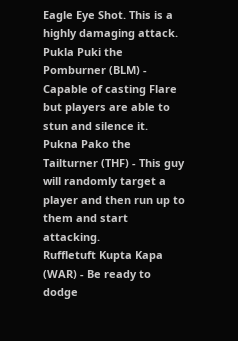Eagle Eye Shot. This is a highly damaging attack.
Pukla Puki the Pomburner (BLM) - Capable of casting Flare but players are able to stun and silence it.
Pukna Pako the Tailturner (THF) - This guy will randomly target a player and then run up to them and start attacking.
Ruffletuft Kupta Kapa (WAR) - Be ready to dodge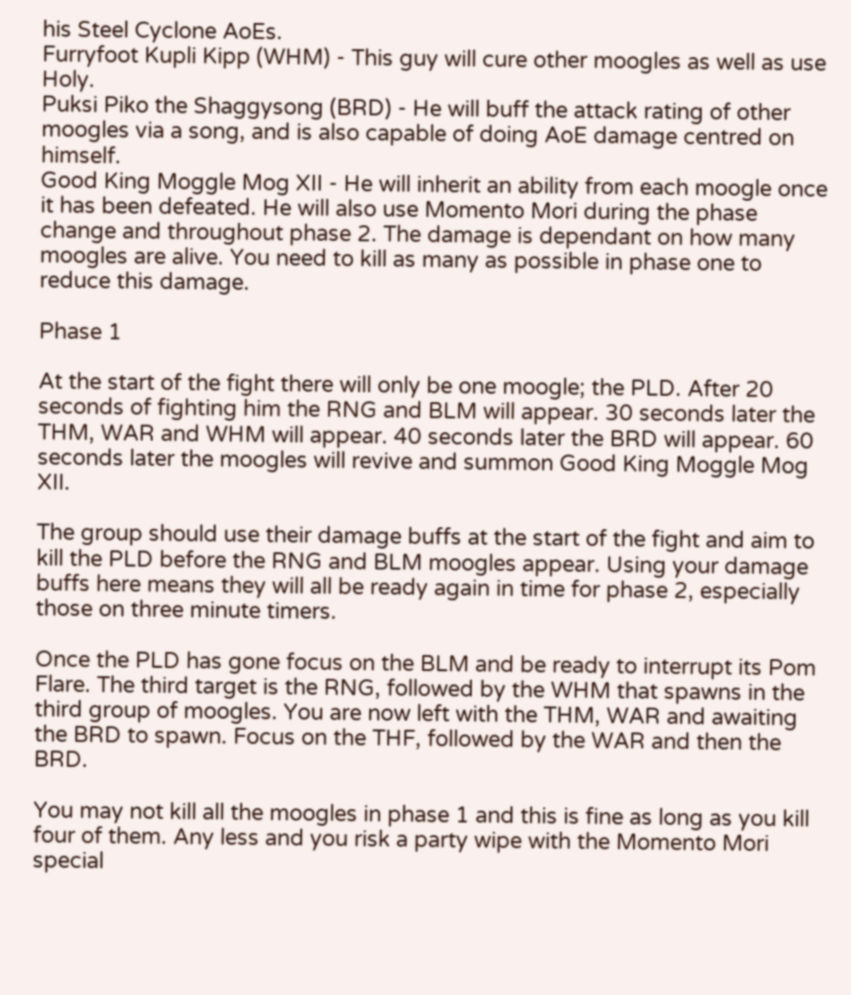his Steel Cyclone AoEs.
Furryfoot Kupli Kipp (WHM) - This guy will cure other moogles as well as use Holy.
Puksi Piko the Shaggysong (BRD) - He will buff the attack rating of other moogles via a song, and is also capable of doing AoE damage centred on himself.
Good King Moggle Mog XII - He will inherit an ability from each moogle once it has been defeated. He will also use Momento Mori during the phase change and throughout phase 2. The damage is dependant on how many moogles are alive. You need to kill as many as possible in phase one to reduce this damage.

Phase 1

At the start of the fight there will only be one moogle; the PLD. After 20 seconds of fighting him the RNG and BLM will appear. 30 seconds later the THM, WAR and WHM will appear. 40 seconds later the BRD will appear. 60 seconds later the moogles will revive and summon Good King Moggle Mog XII.

The group should use their damage buffs at the start of the fight and aim to kill the PLD before the RNG and BLM moogles appear. Using your damage buffs here means they will all be ready again in time for phase 2, especially those on three minute timers.

Once the PLD has gone focus on the BLM and be ready to interrupt its Pom Flare. The third target is the RNG, followed by the WHM that spawns in the third group of moogles. You are now left with the THM, WAR and awaiting the BRD to spawn. Focus on the THF, followed by the WAR and then the BRD.

You may not kill all the moogles in phase 1 and this is fine as long as you kill four of them. Any less and you risk a party wipe with the Momento Mori special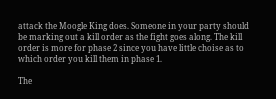attack the Moogle King does. Someone in your party should be marking out a kill order as the fight goes along. The kill order is more for phase 2 since you have little choise as to which order you kill them in phase 1.

The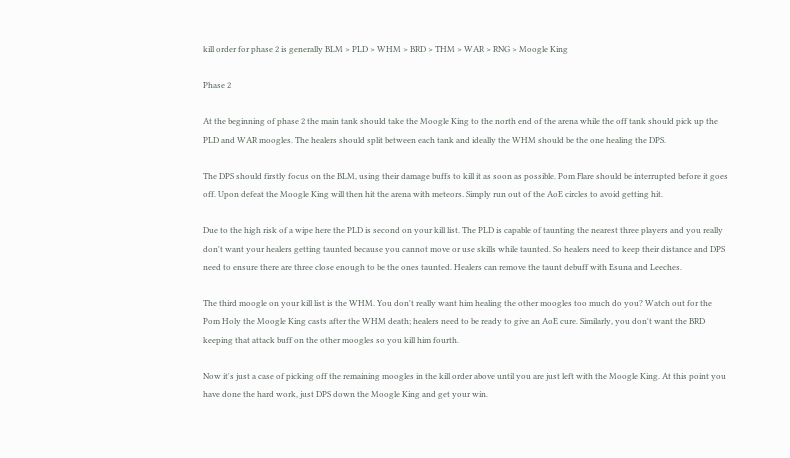kill order for phase 2 is generally BLM > PLD > WHM > BRD > THM > WAR > RNG > Moogle King

Phase 2

At the beginning of phase 2 the main tank should take the Moogle King to the north end of the arena while the off tank should pick up the PLD and WAR moogles. The healers should split between each tank and ideally the WHM should be the one healing the DPS.

The DPS should firstly focus on the BLM, using their damage buffs to kill it as soon as possible. Pom Flare should be interrupted before it goes off. Upon defeat the Moogle King will then hit the arena with meteors. Simply run out of the AoE circles to avoid getting hit.

Due to the high risk of a wipe here the PLD is second on your kill list. The PLD is capable of taunting the nearest three players and you really don't want your healers getting taunted because you cannot move or use skills while taunted. So healers need to keep their distance and DPS need to ensure there are three close enough to be the ones taunted. Healers can remove the taunt debuff with Esuna and Leeches.

The third moogle on your kill list is the WHM. You don't really want him healing the other moogles too much do you? Watch out for the Pom Holy the Moogle King casts after the WHM death; healers need to be ready to give an AoE cure. Similarly, you don't want the BRD keeping that attack buff on the other moogles so you kill him fourth.

Now it's just a case of picking off the remaining moogles in the kill order above until you are just left with the Moogle King. At this point you have done the hard work, just DPS down the Moogle King and get your win.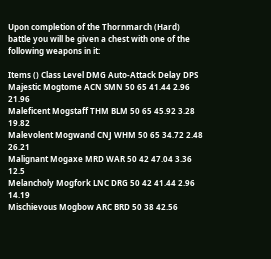Upon completion of the Thornmarch (Hard) battle you will be given a chest with one of the following weapons in it:

Items () Class Level DMG Auto-Attack Delay DPS
Majestic Mogtome ACN SMN 50 65 41.44 2.96 21.96
Maleficent Mogstaff THM BLM 50 65 45.92 3.28 19.82
Malevolent Mogwand CNJ WHM 50 65 34.72 2.48 26.21
Malignant Mogaxe MRD WAR 50 42 47.04 3.36 12.5
Melancholy Mogfork LNC DRG 50 42 41.44 2.96 14.19
Mischievous Mogbow ARC BRD 50 38 42.56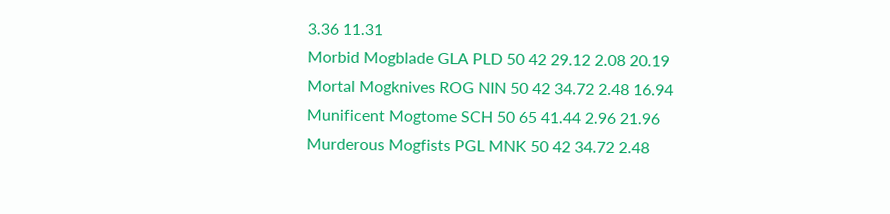3.36 11.31
Morbid Mogblade GLA PLD 50 42 29.12 2.08 20.19
Mortal Mogknives ROG NIN 50 42 34.72 2.48 16.94
Munificent Mogtome SCH 50 65 41.44 2.96 21.96
Murderous Mogfists PGL MNK 50 42 34.72 2.48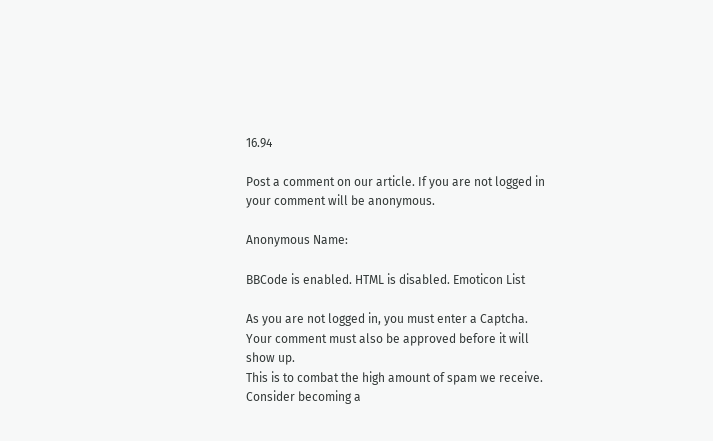16.94

Post a comment on our article. If you are not logged in your comment will be anonymous.

Anonymous Name:

BBCode is enabled. HTML is disabled. Emoticon List

As you are not logged in, you must enter a Captcha.
Your comment must also be approved before it will show up.
This is to combat the high amount of spam we receive.
Consider becoming a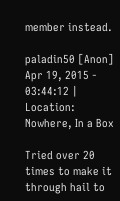member instead.

paladin50 [Anon]
Apr 19, 2015 - 03:44:12 | Location: Nowhere, In a Box

Tried over 20 times to make it through hail to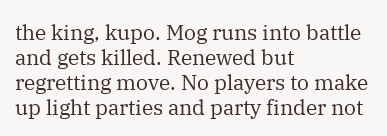the king, kupo. Mog runs into battle and gets killed. Renewed but regretting move. No players to make up light parties and party finder not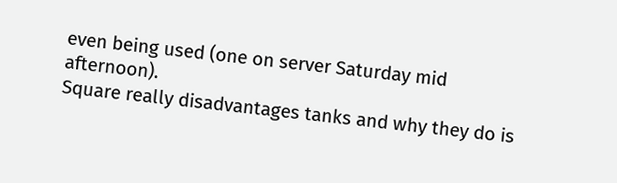even being used (one on server Saturday mid afternoon).
Square really disadvantages tanks and why they do is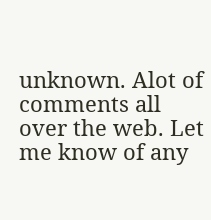unknown. Alot of comments all over the web. Let me know of any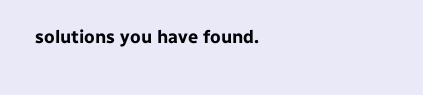solutions you have found.